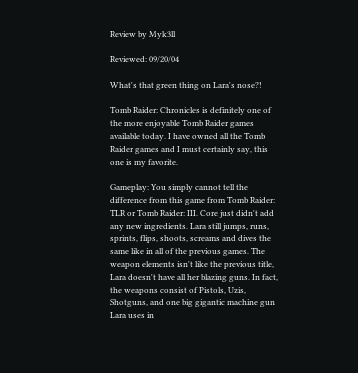Review by Myk3ll

Reviewed: 09/20/04

What's that green thing on Lara's nose?!

Tomb Raider: Chronicles is definitely one of the more enjoyable Tomb Raider games available today. I have owned all the Tomb Raider games and I must certainly say, this one is my favorite.

Gameplay: You simply cannot tell the difference from this game from Tomb Raider: TLR or Tomb Raider: III. Core just didn't add any new ingredients. Lara still jumps, runs, sprints, flips, shoots, screams and dives the same like in all of the previous games. The weapon elements isn't like the previous title, Lara doesn't have all her blazing guns. In fact, the weapons consist of Pistols, Uzis, Shotguns, and one big gigantic machine gun Lara uses in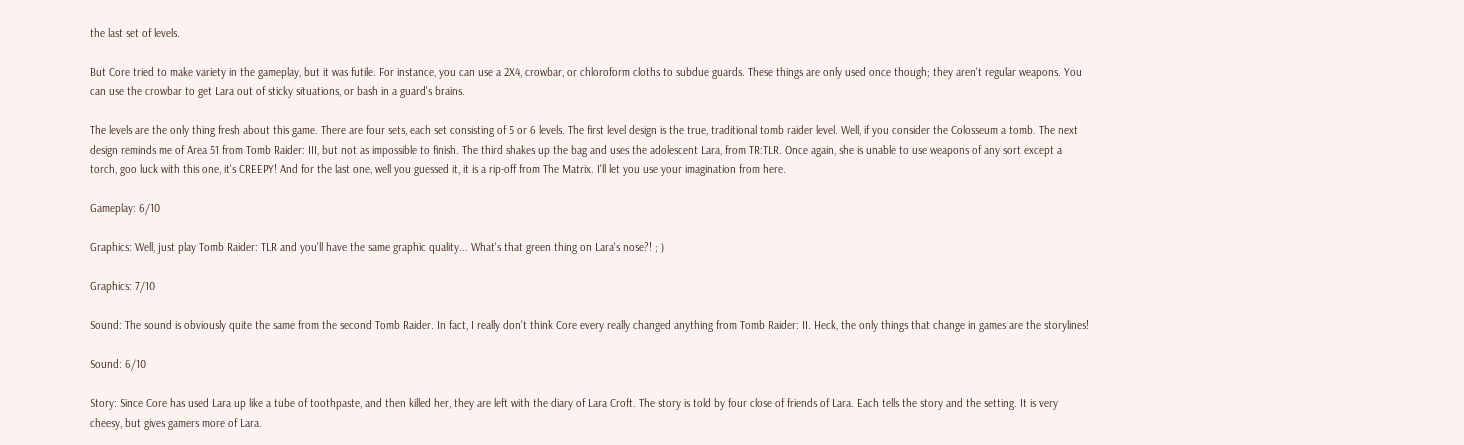the last set of levels.

But Core tried to make variety in the gameplay, but it was futile. For instance, you can use a 2X4, crowbar, or chloroform cloths to subdue guards. These things are only used once though; they aren't regular weapons. You can use the crowbar to get Lara out of sticky situations, or bash in a guard's brains.

The levels are the only thing fresh about this game. There are four sets, each set consisting of 5 or 6 levels. The first level design is the true, traditional tomb raider level. Well, if you consider the Colosseum a tomb. The next design reminds me of Area 51 from Tomb Raider: III, but not as impossible to finish. The third shakes up the bag and uses the adolescent Lara, from TR:TLR. Once again, she is unable to use weapons of any sort except a torch, goo luck with this one, it's CREEPY! And for the last one, well you guessed it, it is a rip-off from The Matrix. I'll let you use your imagination from here.

Gameplay: 6/10

Graphics: Well, just play Tomb Raider: TLR and you'll have the same graphic quality... What's that green thing on Lara's nose?! ; )

Graphics: 7/10

Sound: The sound is obviously quite the same from the second Tomb Raider. In fact, I really don't think Core every really changed anything from Tomb Raider: II. Heck, the only things that change in games are the storylines!

Sound: 6/10

Story: Since Core has used Lara up like a tube of toothpaste, and then killed her, they are left with the diary of Lara Croft. The story is told by four close of friends of Lara. Each tells the story and the setting. It is very cheesy, but gives gamers more of Lara.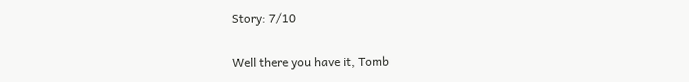Story: 7/10

Well there you have it, Tomb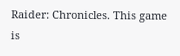Raider: Chronicles. This game is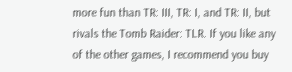more fun than TR: III, TR: I, and TR: II, but rivals the Tomb Raider: TLR. If you like any of the other games, I recommend you buy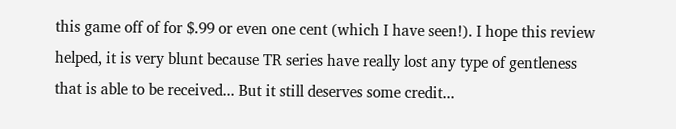this game off of for $.99 or even one cent (which I have seen!). I hope this review helped, it is very blunt because TR series have really lost any type of gentleness that is able to be received... But it still deserves some credit...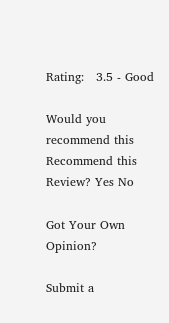Rating:   3.5 - Good

Would you recommend this
Recommend this
Review? Yes No

Got Your Own Opinion?

Submit a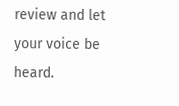review and let your voice be heard.